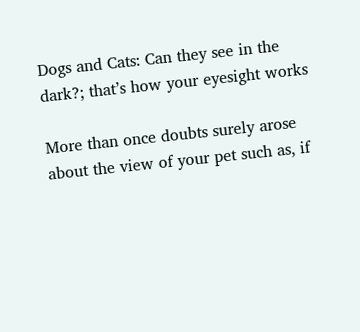Dogs and Cats: Can they see in the dark?; that’s how your eyesight works

More than once doubts surely arose about the view of your pet such as, if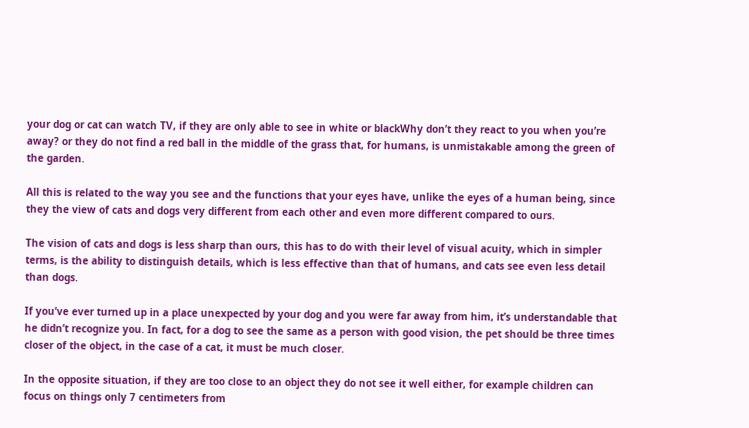your dog or cat can watch TV, if they are only able to see in white or blackWhy don’t they react to you when you’re away? or they do not find a red ball in the middle of the grass that, for humans, is unmistakable among the green of the garden.

All this is related to the way you see and the functions that your eyes have, unlike the eyes of a human being, since they the view of cats and dogs very different from each other and even more different compared to ours.

The vision of cats and dogs is less sharp than ours, this has to do with their level of visual acuity, which in simpler terms, is the ability to distinguish details, which is less effective than that of humans, and cats see even less detail than dogs.

If you’ve ever turned up in a place unexpected by your dog and you were far away from him, it’s understandable that he didn’t recognize you. In fact, for a dog to see the same as a person with good vision, the pet should be three times closer of the object, in the case of a cat, it must be much closer.

In the opposite situation, if they are too close to an object they do not see it well either, for example children can focus on things only 7 centimeters from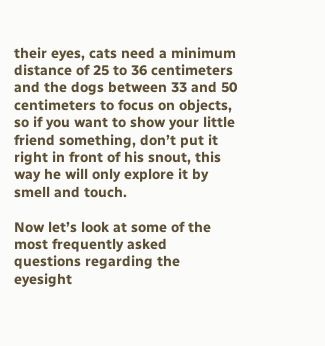their eyes, cats need a minimum distance of 25 to 36 centimeters and the dogs between 33 and 50 centimeters to focus on objects, so if you want to show your little friend something, don’t put it right in front of his snout, this way he will only explore it by smell and touch.

Now let’s look at some of the most frequently asked questions regarding the eyesight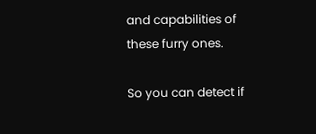and capabilities of these furry ones.

So you can detect if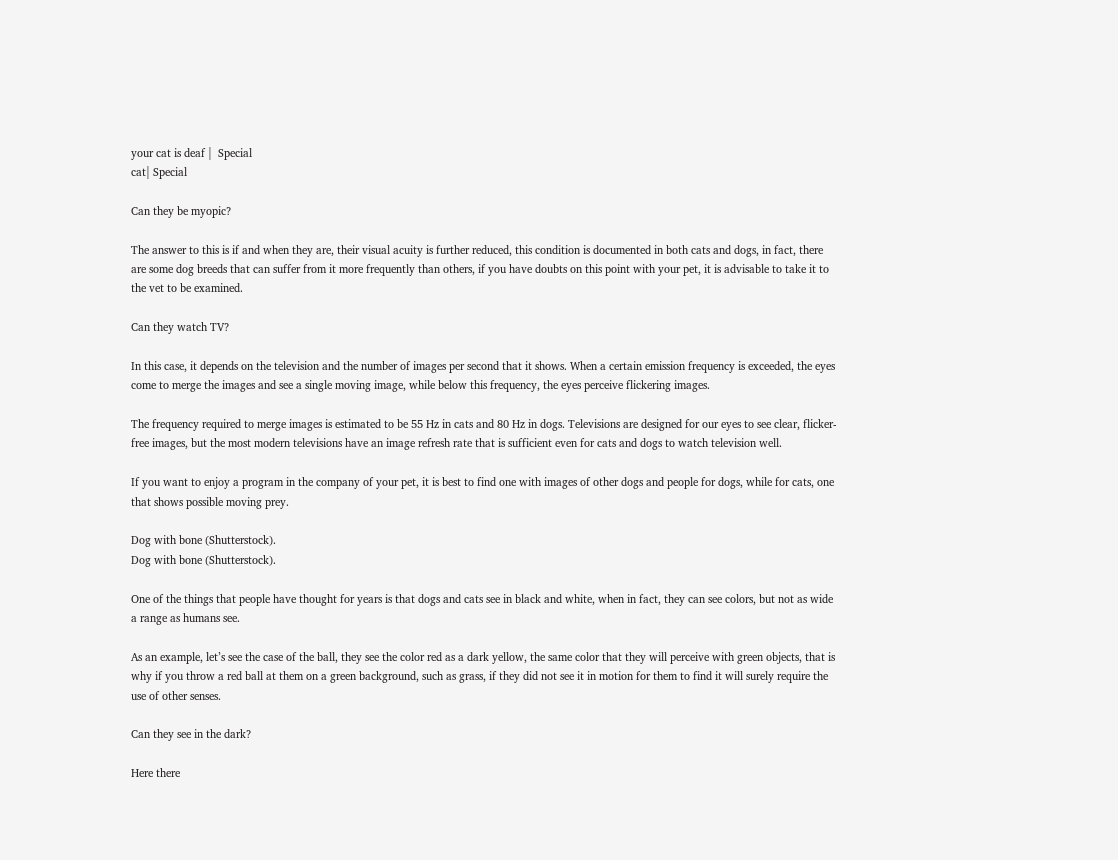your cat is deaf |  Special
cat| Special

Can they be myopic?

The answer to this is if and when they are, their visual acuity is further reduced, this condition is documented in both cats and dogs, in fact, there are some dog breeds that can suffer from it more frequently than others, if you have doubts on this point with your pet, it is advisable to take it to the vet to be examined.

Can they watch TV?

In this case, it depends on the television and the number of images per second that it shows. When a certain emission frequency is exceeded, the eyes come to merge the images and see a single moving image, while below this frequency, the eyes perceive flickering images.

The frequency required to merge images is estimated to be 55 Hz in cats and 80 Hz in dogs. Televisions are designed for our eyes to see clear, flicker-free images, but the most modern televisions have an image refresh rate that is sufficient even for cats and dogs to watch television well.

If you want to enjoy a program in the company of your pet, it is best to find one with images of other dogs and people for dogs, while for cats, one that shows possible moving prey.

Dog with bone (Shutterstock).
Dog with bone (Shutterstock).

One of the things that people have thought for years is that dogs and cats see in black and white, when in fact, they can see colors, but not as wide a range as humans see.

As an example, let’s see the case of the ball, they see the color red as a dark yellow, the same color that they will perceive with green objects, that is why if you throw a red ball at them on a green background, such as grass, if they did not see it in motion for them to find it will surely require the use of other senses.

Can they see in the dark?

Here there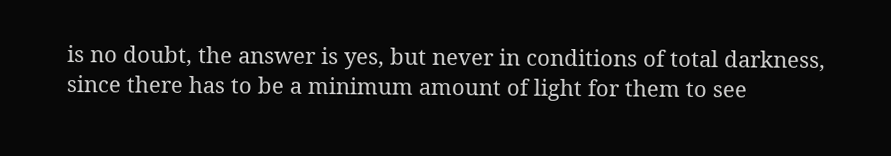is no doubt, the answer is yes, but never in conditions of total darkness, since there has to be a minimum amount of light for them to see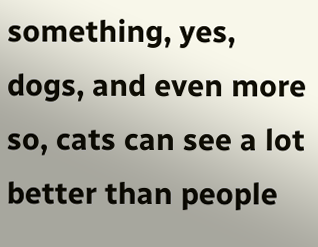something, yes, dogs, and even more so, cats can see a lot better than people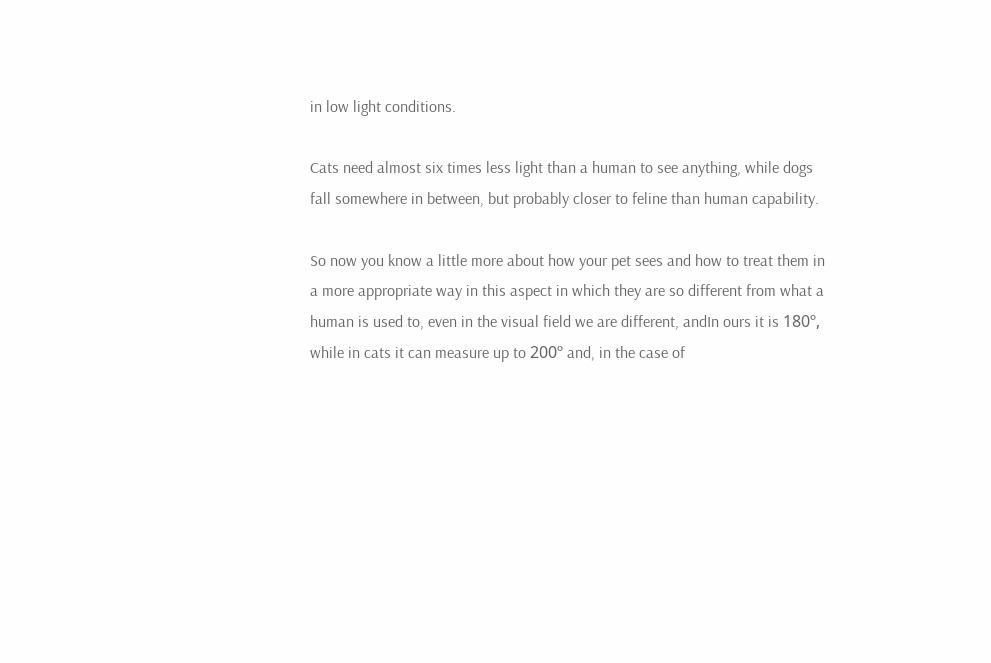in low light conditions.

Cats need almost six times less light than a human to see anything, while dogs fall somewhere in between, but probably closer to feline than human capability.

So now you know a little more about how your pet sees and how to treat them in a more appropriate way in this aspect in which they are so different from what a human is used to, even in the visual field we are different, andIn ours it is 180º, while in cats it can measure up to 200º and, in the case of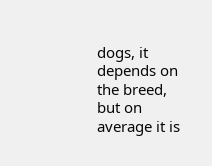dogs, it depends on the breed, but on average it is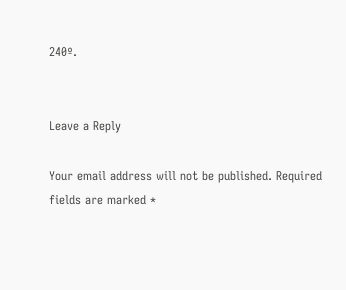240º.


Leave a Reply

Your email address will not be published. Required fields are marked *